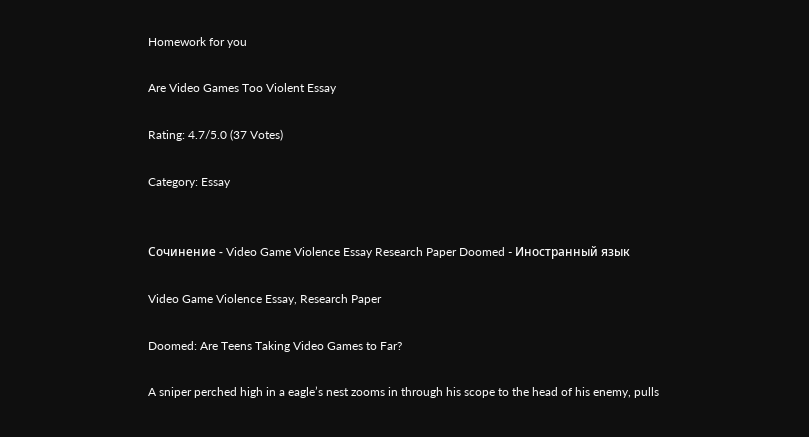Homework for you

Are Video Games Too Violent Essay

Rating: 4.7/5.0 (37 Votes)

Category: Essay


Сочинение - Video Game Violence Essay Research Paper Doomed - Иностранный язык

Video Game Violence Essay, Research Paper

Doomed: Are Teens Taking Video Games to Far?

A sniper perched high in a eagle’s nest zooms in through his scope to the head of his enemy, pulls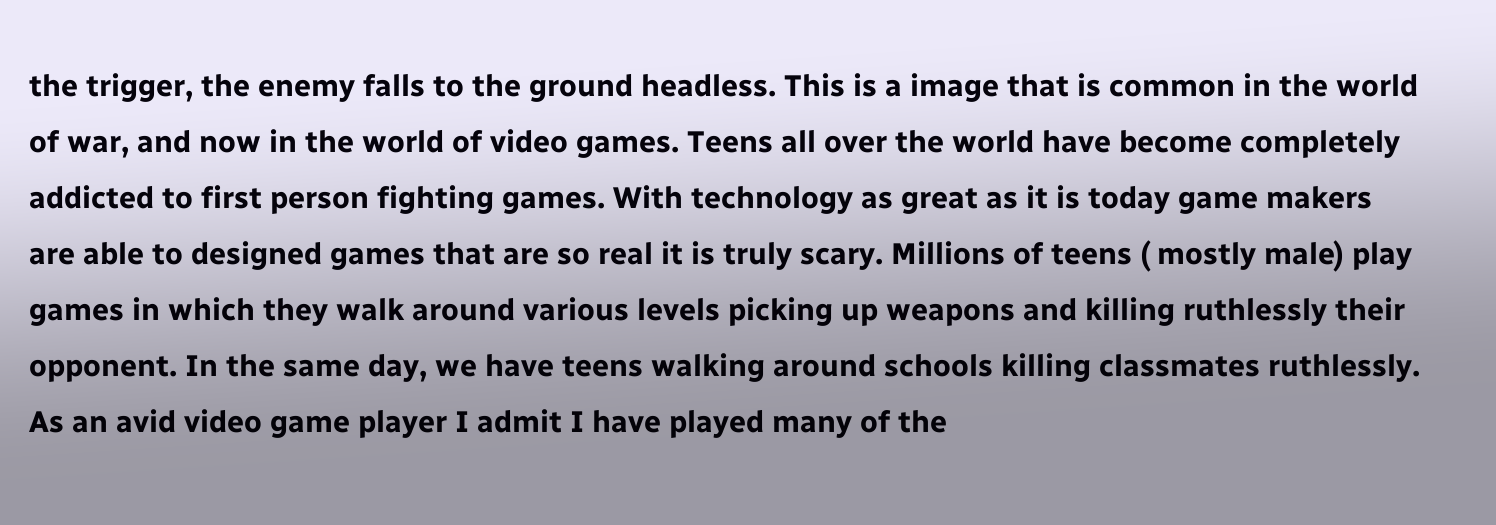the trigger, the enemy falls to the ground headless. This is a image that is common in the world of war, and now in the world of video games. Teens all over the world have become completely addicted to first person fighting games. With technology as great as it is today game makers are able to designed games that are so real it is truly scary. Millions of teens ( mostly male) play games in which they walk around various levels picking up weapons and killing ruthlessly their opponent. In the same day, we have teens walking around schools killing classmates ruthlessly. As an avid video game player I admit I have played many of the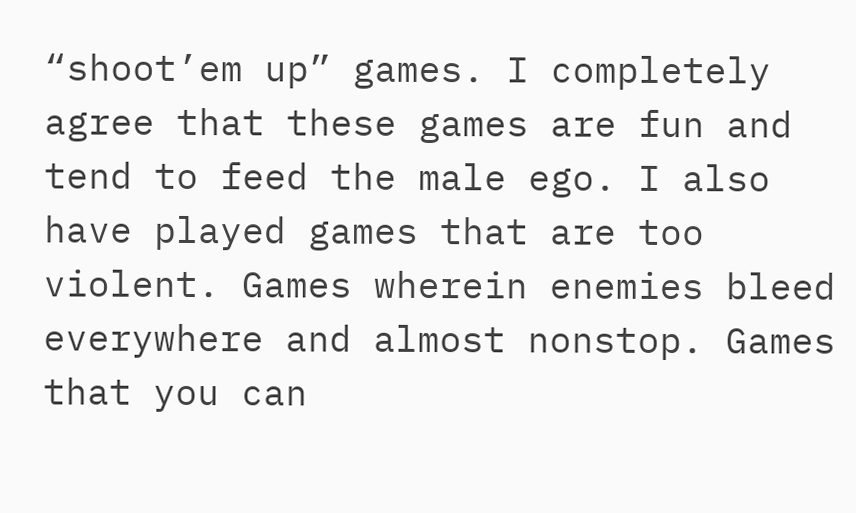“shoot’em up” games. I completely agree that these games are fun and tend to feed the male ego. I also have played games that are too violent. Games wherein enemies bleed everywhere and almost nonstop. Games that you can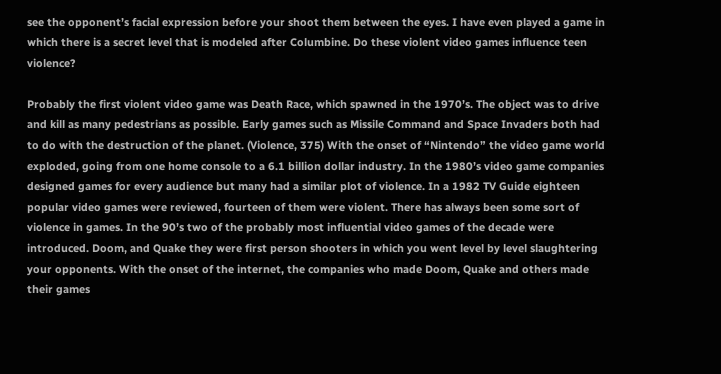see the opponent’s facial expression before your shoot them between the eyes. I have even played a game in which there is a secret level that is modeled after Columbine. Do these violent video games influence teen violence?

Probably the first violent video game was Death Race, which spawned in the 1970’s. The object was to drive and kill as many pedestrians as possible. Early games such as Missile Command and Space Invaders both had to do with the destruction of the planet. (Violence, 375) With the onset of “Nintendo” the video game world exploded, going from one home console to a 6.1 billion dollar industry. In the 1980’s video game companies designed games for every audience but many had a similar plot of violence. In a 1982 TV Guide eighteen popular video games were reviewed, fourteen of them were violent. There has always been some sort of violence in games. In the 90’s two of the probably most influential video games of the decade were introduced. Doom, and Quake they were first person shooters in which you went level by level slaughtering your opponents. With the onset of the internet, the companies who made Doom, Quake and others made their games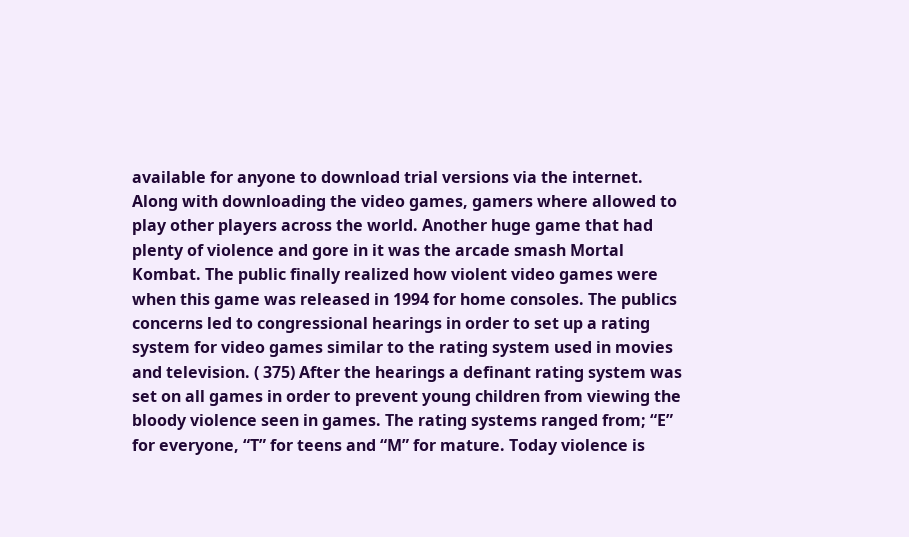available for anyone to download trial versions via the internet. Along with downloading the video games, gamers where allowed to play other players across the world. Another huge game that had plenty of violence and gore in it was the arcade smash Mortal Kombat. The public finally realized how violent video games were when this game was released in 1994 for home consoles. The publics concerns led to congressional hearings in order to set up a rating system for video games similar to the rating system used in movies and television. ( 375) After the hearings a definant rating system was set on all games in order to prevent young children from viewing the bloody violence seen in games. The rating systems ranged from; “E” for everyone, “T” for teens and “M” for mature. Today violence is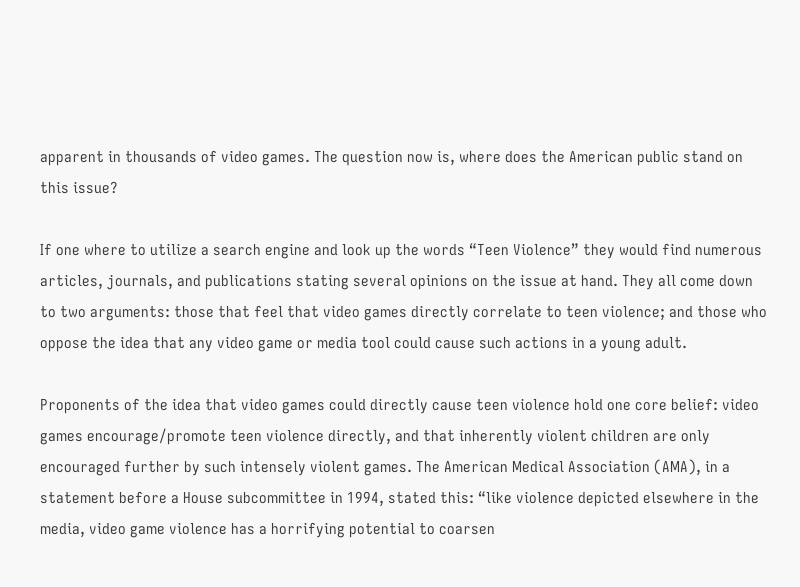apparent in thousands of video games. The question now is, where does the American public stand on this issue?

If one where to utilize a search engine and look up the words “Teen Violence” they would find numerous articles, journals, and publications stating several opinions on the issue at hand. They all come down to two arguments: those that feel that video games directly correlate to teen violence; and those who oppose the idea that any video game or media tool could cause such actions in a young adult.

Proponents of the idea that video games could directly cause teen violence hold one core belief: video games encourage/promote teen violence directly, and that inherently violent children are only encouraged further by such intensely violent games. The American Medical Association (AMA), in a statement before a House subcommittee in 1994, stated this: “like violence depicted elsewhere in the media, video game violence has a horrifying potential to coarsen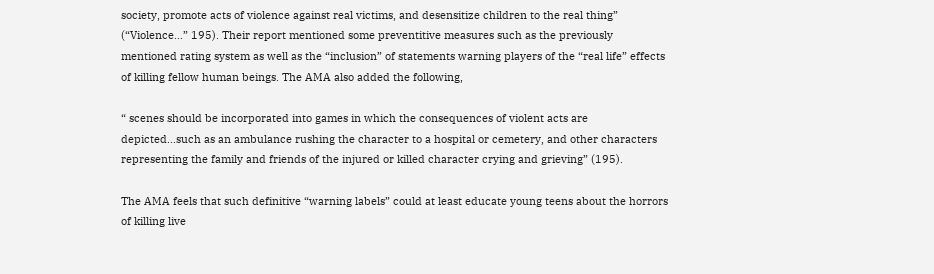society, promote acts of violence against real victims, and desensitize children to the real thing” (“Violence…” 195). Their report mentioned some preventitive measures such as the previously mentioned rating system as well as the “inclusion” of statements warning players of the “real life” effects of killing fellow human beings. The AMA also added the following,

“ scenes should be incorporated into games in which the consequences of violent acts are depicted…such as an ambulance rushing the character to a hospital or cemetery, and other characters representing the family and friends of the injured or killed character crying and grieving” (195).

The AMA feels that such definitive “warning labels” could at least educate young teens about the horrors of killing live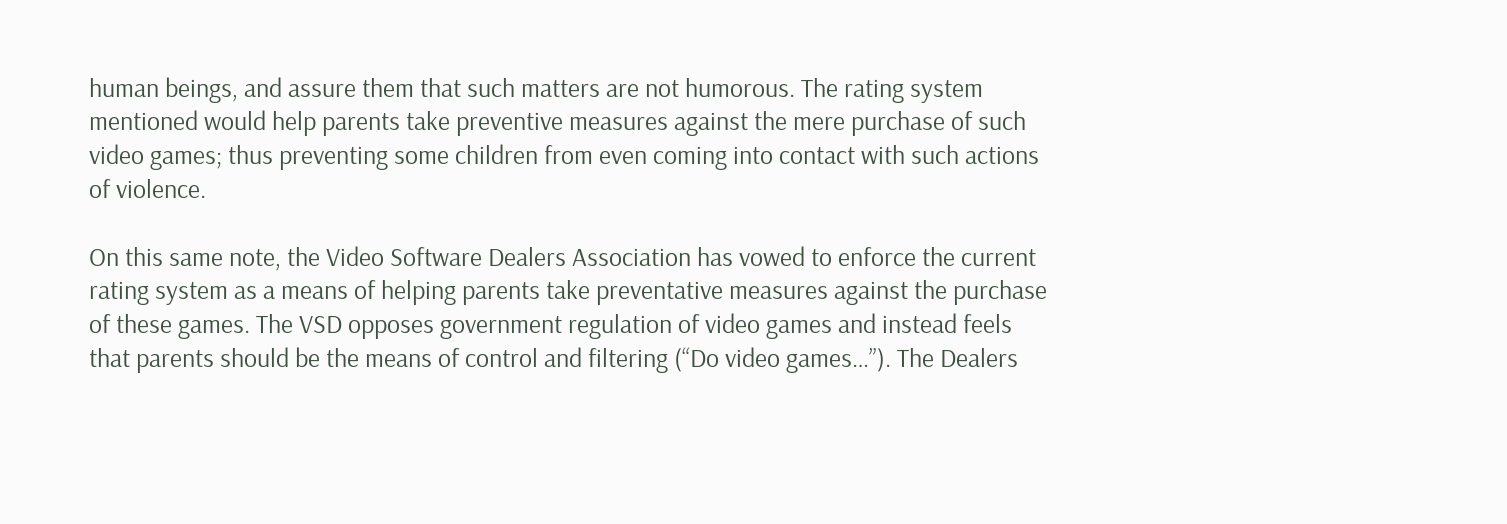human beings, and assure them that such matters are not humorous. The rating system mentioned would help parents take preventive measures against the mere purchase of such video games; thus preventing some children from even coming into contact with such actions of violence.

On this same note, the Video Software Dealers Association has vowed to enforce the current rating system as a means of helping parents take preventative measures against the purchase of these games. The VSD opposes government regulation of video games and instead feels that parents should be the means of control and filtering (“Do video games…”). The Dealers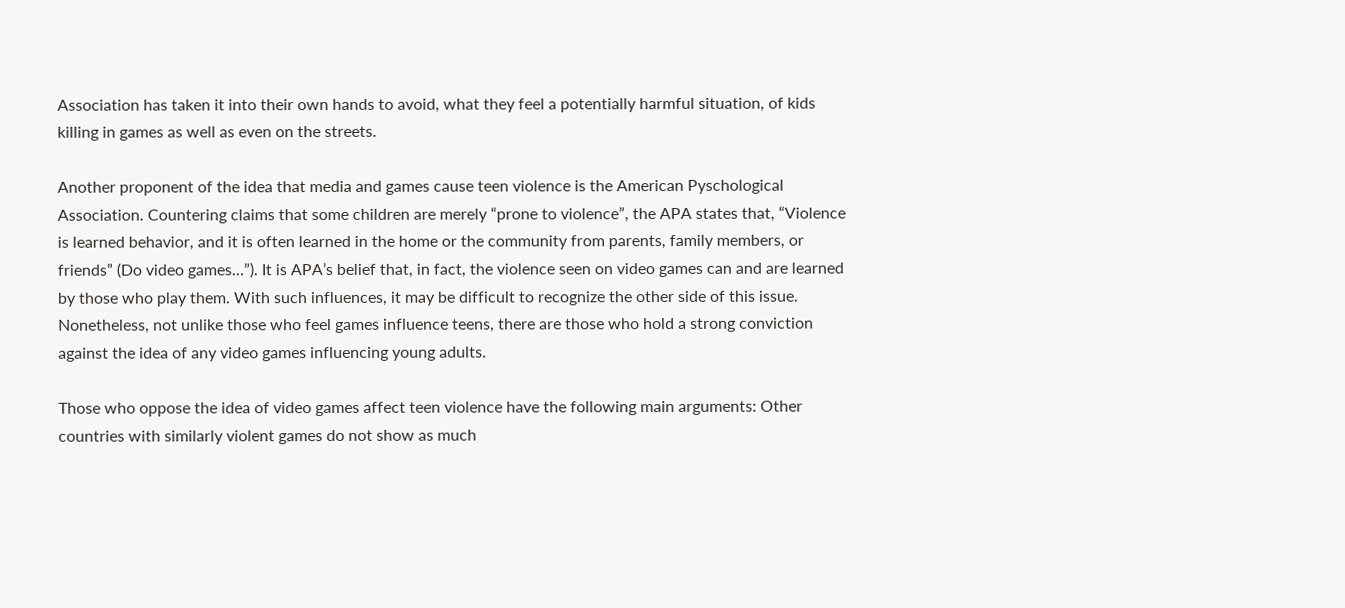Association has taken it into their own hands to avoid, what they feel a potentially harmful situation, of kids killing in games as well as even on the streets.

Another proponent of the idea that media and games cause teen violence is the American Pyschological Association. Countering claims that some children are merely “prone to violence”, the APA states that, “Violence is learned behavior, and it is often learned in the home or the community from parents, family members, or friends” (Do video games…”). It is APA’s belief that, in fact, the violence seen on video games can and are learned by those who play them. With such influences, it may be difficult to recognize the other side of this issue. Nonetheless, not unlike those who feel games influence teens, there are those who hold a strong conviction against the idea of any video games influencing young adults.

Those who oppose the idea of video games affect teen violence have the following main arguments: Other countries with similarly violent games do not show as much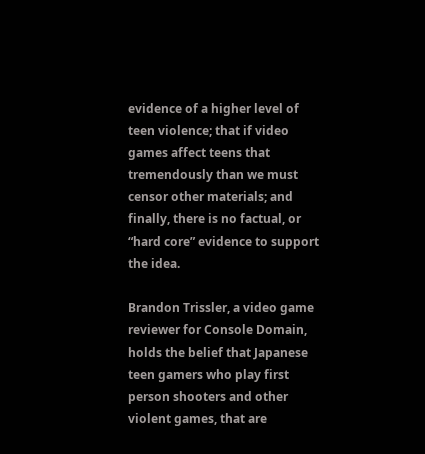evidence of a higher level of teen violence; that if video games affect teens that tremendously than we must censor other materials; and finally, there is no factual, or “hard core” evidence to support the idea.

Brandon Trissler, a video game reviewer for Console Domain, holds the belief that Japanese teen gamers who play first person shooters and other violent games, that are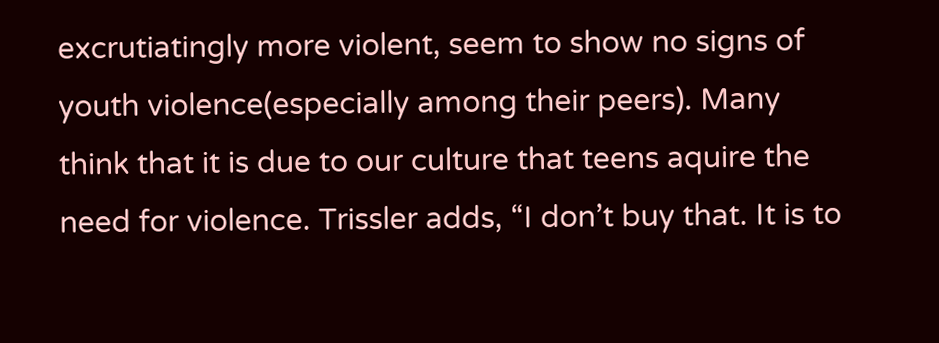excrutiatingly more violent, seem to show no signs of youth violence(especially among their peers). Many think that it is due to our culture that teens aquire the need for violence. Trissler adds, “I don’t buy that. It is to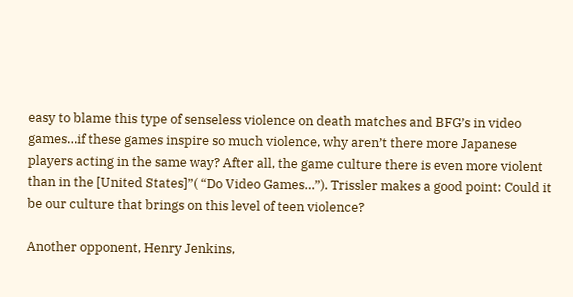easy to blame this type of senseless violence on death matches and BFG’s in video games…if these games inspire so much violence, why aren’t there more Japanese players acting in the same way? After all, the game culture there is even more violent than in the [United States]”( “Do Video Games…”). Trissler makes a good point: Could it be our culture that brings on this level of teen violence?

Another opponent, Henry Jenkins,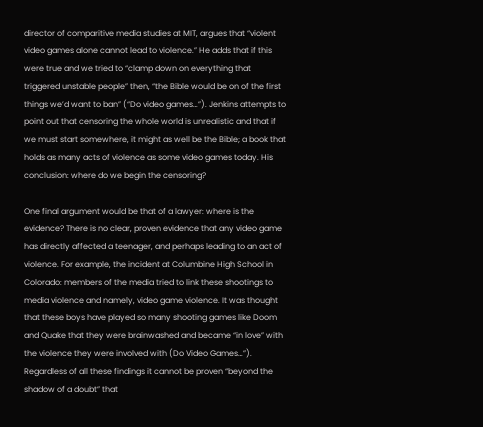director of comparitive media studies at MIT, argues that “violent video games alone cannot lead to violence.” He adds that if this were true and we tried to “clamp down on everything that triggered unstable people” then, “the Bible would be on of the first things we’d want to ban” (“Do video games…”). Jenkins attempts to point out that censoring the whole world is unrealistic and that if we must start somewhere, it might as well be the Bible; a book that holds as many acts of violence as some video games today. His conclusion: where do we begin the censoring?

One final argument would be that of a lawyer: where is the evidence? There is no clear, proven evidence that any video game has directly affected a teenager, and perhaps leading to an act of violence. For example, the incident at Columbine High School in Colorado: members of the media tried to link these shootings to media violence and namely, video game violence. It was thought that these boys have played so many shooting games like Doom and Quake that they were brainwashed and became “in love” with the violence they were involved with (Do Video Games…”). Regardless of all these findings it cannot be proven “beyond the shadow of a doubt” that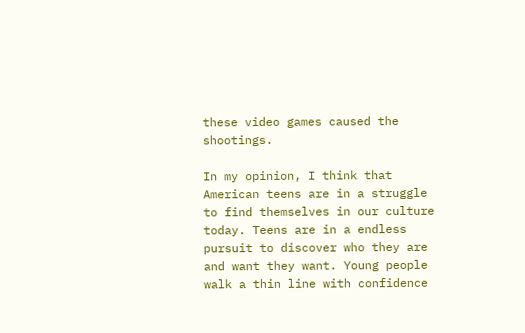these video games caused the shootings.

In my opinion, I think that American teens are in a struggle to find themselves in our culture today. Teens are in a endless pursuit to discover who they are and want they want. Young people walk a thin line with confidence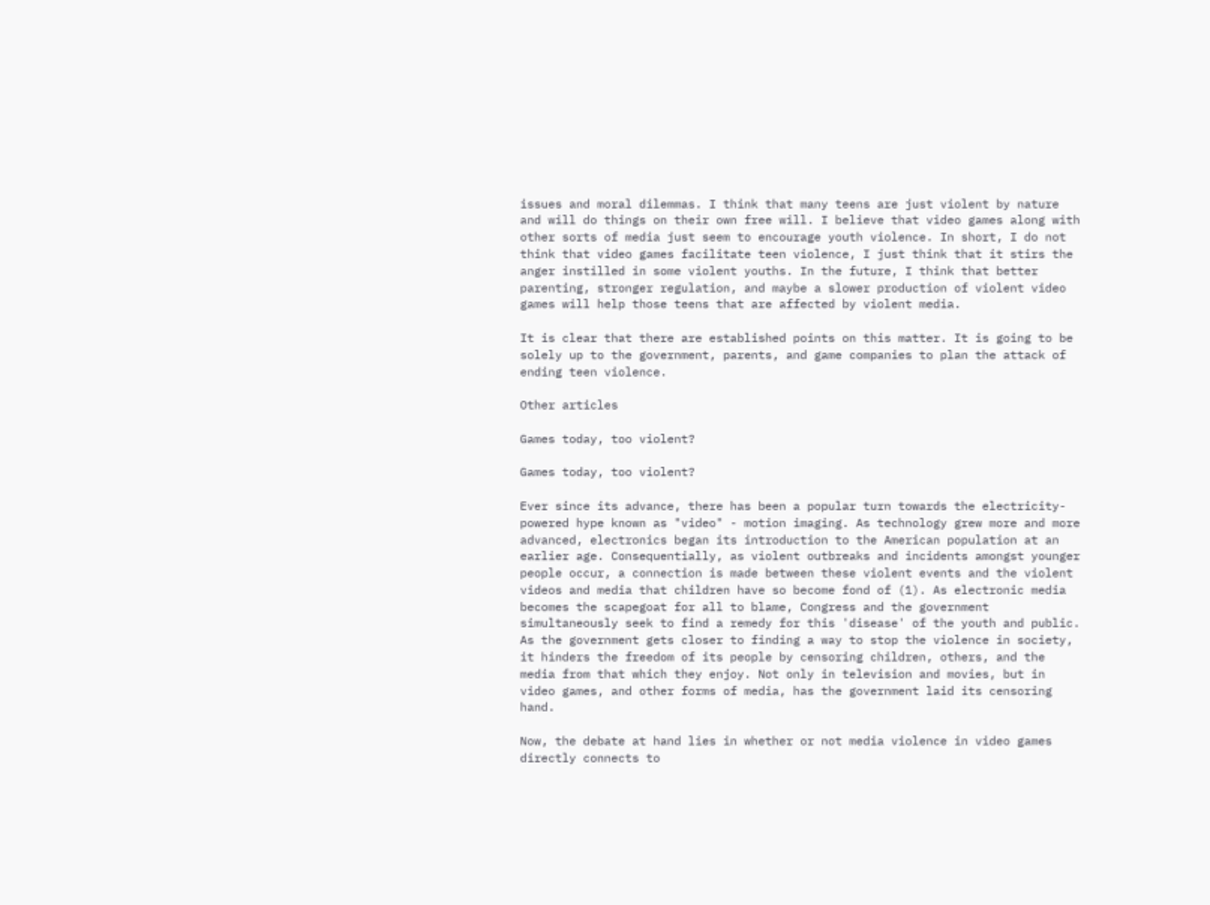issues and moral dilemmas. I think that many teens are just violent by nature and will do things on their own free will. I believe that video games along with other sorts of media just seem to encourage youth violence. In short, I do not think that video games facilitate teen violence, I just think that it stirs the anger instilled in some violent youths. In the future, I think that better parenting, stronger regulation, and maybe a slower production of violent video games will help those teens that are affected by violent media.

It is clear that there are established points on this matter. It is going to be solely up to the government, parents, and game companies to plan the attack of ending teen violence.

Other articles

Games today, too violent?

Games today, too violent?

Ever since its advance, there has been a popular turn towards the electricity-powered hype known as "video" - motion imaging. As technology grew more and more advanced, electronics began its introduction to the American population at an earlier age. Consequentially, as violent outbreaks and incidents amongst younger people occur, a connection is made between these violent events and the violent videos and media that children have so become fond of (1). As electronic media becomes the scapegoat for all to blame, Congress and the government simultaneously seek to find a remedy for this 'disease' of the youth and public. As the government gets closer to finding a way to stop the violence in society, it hinders the freedom of its people by censoring children, others, and the media from that which they enjoy. Not only in television and movies, but in video games, and other forms of media, has the government laid its censoring hand.

Now, the debate at hand lies in whether or not media violence in video games directly connects to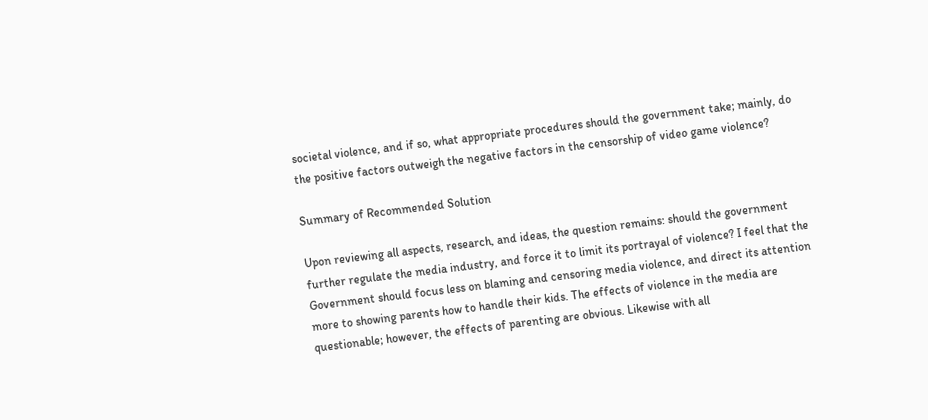societal violence, and if so, what appropriate procedures should the government take; mainly, do the positive factors outweigh the negative factors in the censorship of video game violence?

Summary of Recommended Solution

Upon reviewing all aspects, research, and ideas, the question remains: should the government further regulate the media industry, and force it to limit its portrayal of violence? I feel that the Government should focus less on blaming and censoring media violence, and direct its attention more to showing parents how to handle their kids. The effects of violence in the media are questionable; however, the effects of parenting are obvious. Likewise with all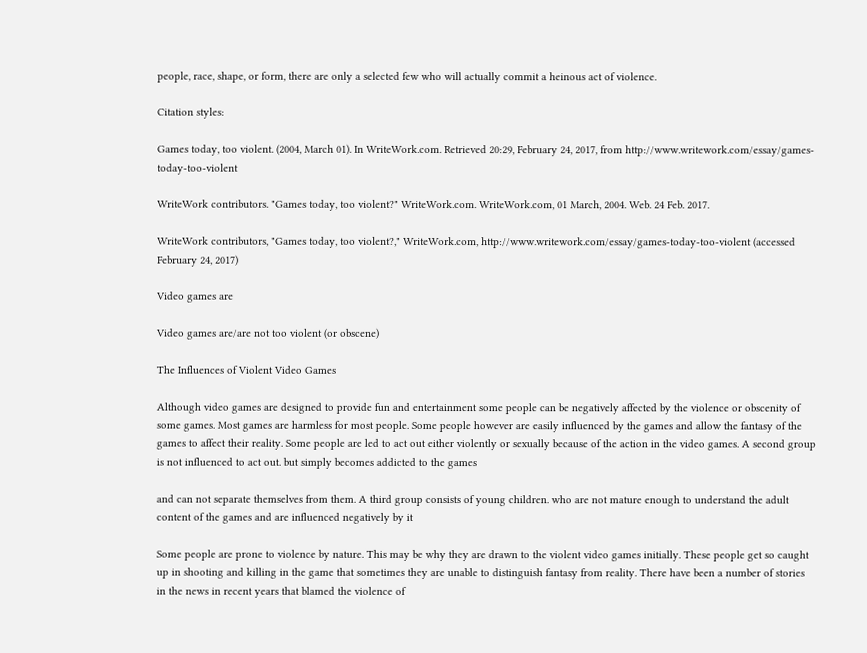people, race, shape, or form, there are only a selected few who will actually commit a heinous act of violence.

Citation styles:

Games today, too violent. (2004, March 01). In WriteWork.com. Retrieved 20:29, February 24, 2017, from http://www.writework.com/essay/games-today-too-violent

WriteWork contributors. "Games today, too violent?" WriteWork.com. WriteWork.com, 01 March, 2004. Web. 24 Feb. 2017.

WriteWork contributors, "Games today, too violent?," WriteWork.com, http://www.writework.com/essay/games-today-too-violent (accessed February 24, 2017)

Video games are

Video games are/are not too violent (or obscene)

The Influences of Violent Video Games

Although video games are designed to provide fun and entertainment some people can be negatively affected by the violence or obscenity of some games. Most games are harmless for most people. Some people however are easily influenced by the games and allow the fantasy of the games to affect their reality. Some people are led to act out either violently or sexually because of the action in the video games. A second group is not influenced to act out. but simply becomes addicted to the games

and can not separate themselves from them. A third group consists of young children. who are not mature enough to understand the adult content of the games and are influenced negatively by it

Some people are prone to violence by nature. This may be why they are drawn to the violent video games initially. These people get so caught up in shooting and killing in the game that sometimes they are unable to distinguish fantasy from reality. There have been a number of stories in the news in recent years that blamed the violence of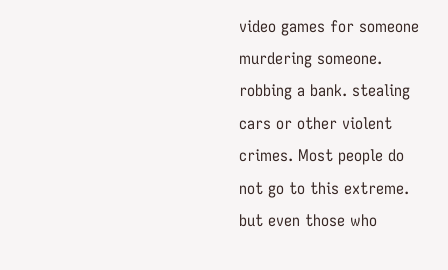video games for someone murdering someone. robbing a bank. stealing cars or other violent crimes. Most people do not go to this extreme. but even those who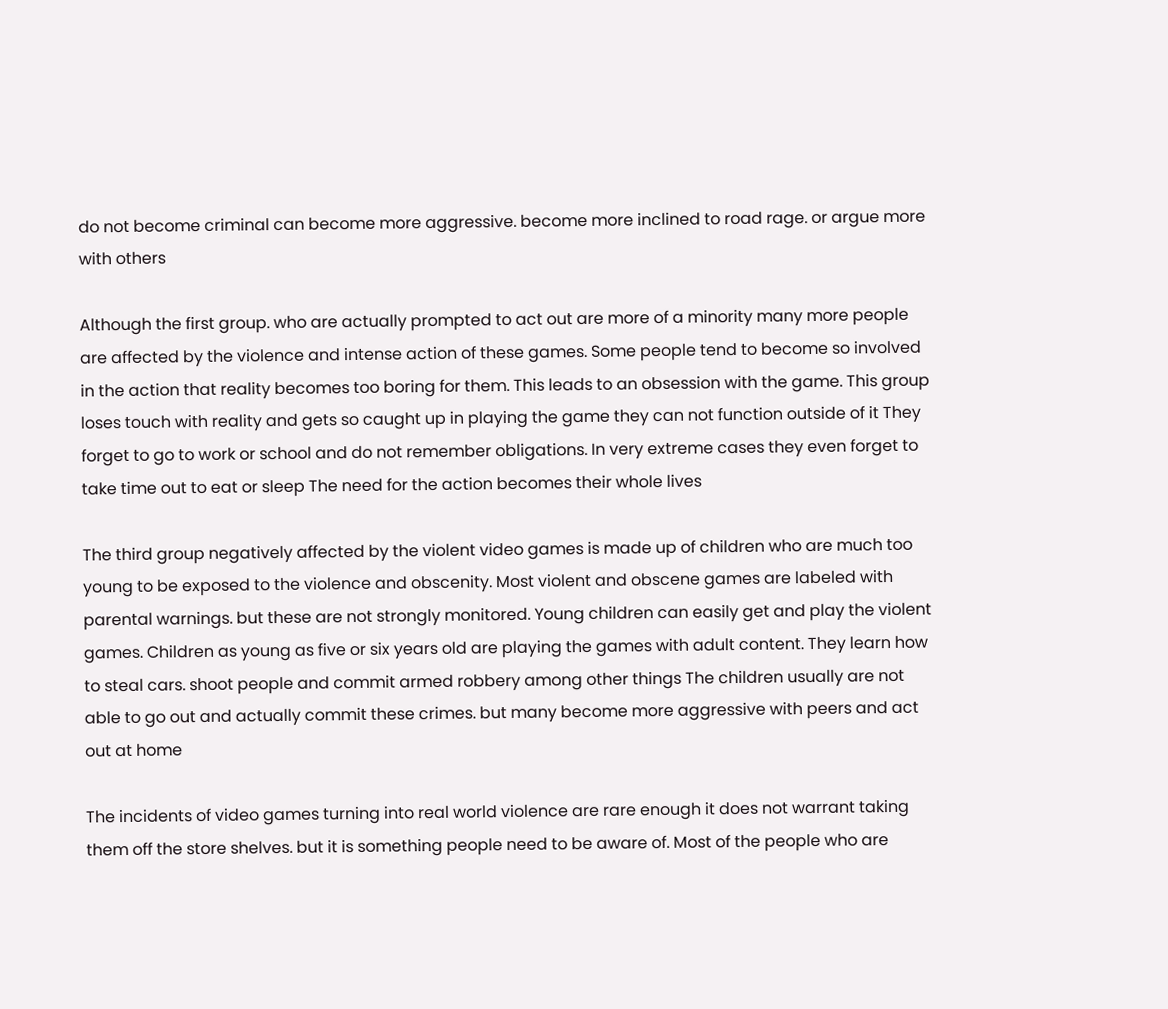do not become criminal can become more aggressive. become more inclined to road rage. or argue more with others

Although the first group. who are actually prompted to act out are more of a minority many more people are affected by the violence and intense action of these games. Some people tend to become so involved in the action that reality becomes too boring for them. This leads to an obsession with the game. This group loses touch with reality and gets so caught up in playing the game they can not function outside of it They forget to go to work or school and do not remember obligations. In very extreme cases they even forget to take time out to eat or sleep The need for the action becomes their whole lives

The third group negatively affected by the violent video games is made up of children who are much too young to be exposed to the violence and obscenity. Most violent and obscene games are labeled with parental warnings. but these are not strongly monitored. Young children can easily get and play the violent games. Children as young as five or six years old are playing the games with adult content. They learn how to steal cars. shoot people and commit armed robbery among other things The children usually are not able to go out and actually commit these crimes. but many become more aggressive with peers and act out at home

The incidents of video games turning into real world violence are rare enough it does not warrant taking them off the store shelves. but it is something people need to be aware of. Most of the people who are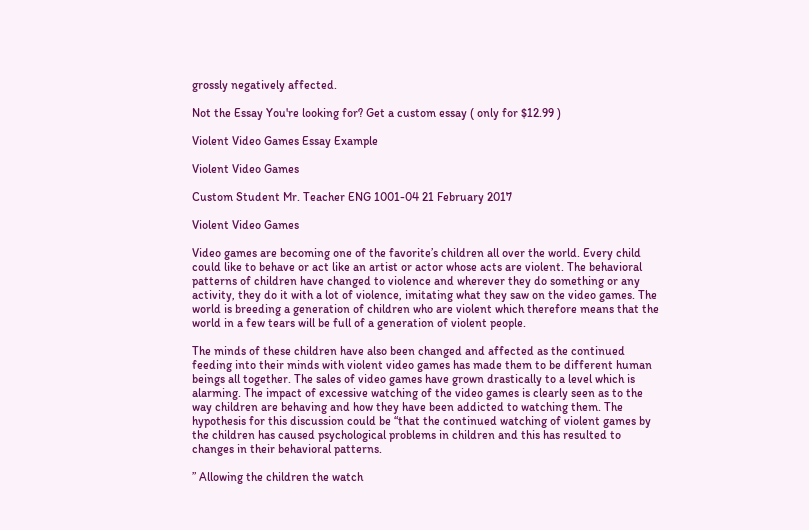grossly negatively affected.

Not the Essay You're looking for? Get a custom essay ( only for $12.99 )

Violent Video Games Essay Example

Violent Video Games

Custom Student Mr. Teacher ENG 1001-04 21 February 2017

Violent Video Games

Video games are becoming one of the favorite’s children all over the world. Every child could like to behave or act like an artist or actor whose acts are violent. The behavioral patterns of children have changed to violence and wherever they do something or any activity, they do it with a lot of violence, imitating what they saw on the video games. The world is breeding a generation of children who are violent which therefore means that the world in a few tears will be full of a generation of violent people.

The minds of these children have also been changed and affected as the continued feeding into their minds with violent video games has made them to be different human beings all together. The sales of video games have grown drastically to a level which is alarming. The impact of excessive watching of the video games is clearly seen as to the way children are behaving and how they have been addicted to watching them. The hypothesis for this discussion could be “that the continued watching of violent games by the children has caused psychological problems in children and this has resulted to changes in their behavioral patterns.

” Allowing the children the watch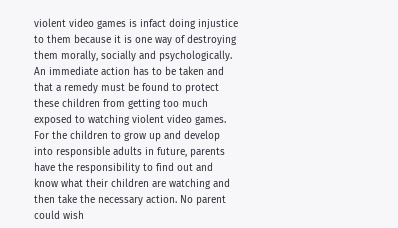violent video games is infact doing injustice to them because it is one way of destroying them morally, socially and psychologically. An immediate action has to be taken and that a remedy must be found to protect these children from getting too much exposed to watching violent video games. For the children to grow up and develop into responsible adults in future, parents have the responsibility to find out and know what their children are watching and then take the necessary action. No parent could wish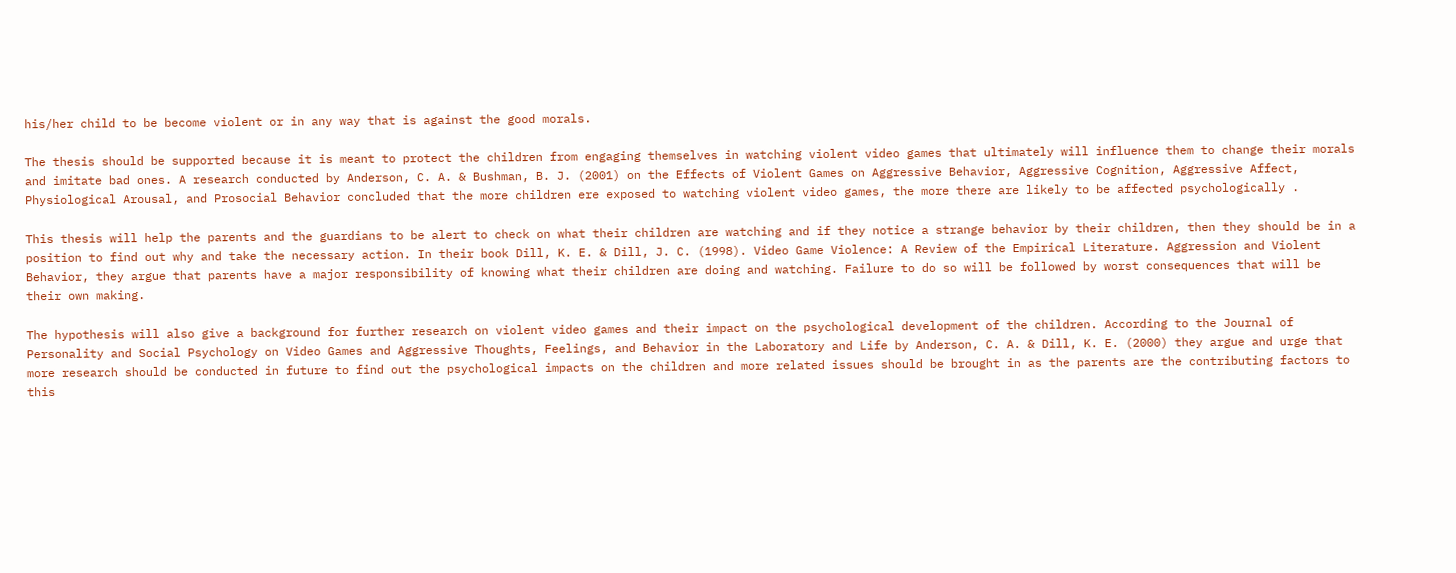his/her child to be become violent or in any way that is against the good morals.

The thesis should be supported because it is meant to protect the children from engaging themselves in watching violent video games that ultimately will influence them to change their morals and imitate bad ones. A research conducted by Anderson, C. A. & Bushman, B. J. (2001) on the Effects of Violent Games on Aggressive Behavior, Aggressive Cognition, Aggressive Affect, Physiological Arousal, and Prosocial Behavior concluded that the more children ere exposed to watching violent video games, the more there are likely to be affected psychologically .

This thesis will help the parents and the guardians to be alert to check on what their children are watching and if they notice a strange behavior by their children, then they should be in a position to find out why and take the necessary action. In their book Dill, K. E. & Dill, J. C. (1998). Video Game Violence: A Review of the Empirical Literature. Aggression and Violent Behavior, they argue that parents have a major responsibility of knowing what their children are doing and watching. Failure to do so will be followed by worst consequences that will be their own making.

The hypothesis will also give a background for further research on violent video games and their impact on the psychological development of the children. According to the Journal of Personality and Social Psychology on Video Games and Aggressive Thoughts, Feelings, and Behavior in the Laboratory and Life by Anderson, C. A. & Dill, K. E. (2000) they argue and urge that more research should be conducted in future to find out the psychological impacts on the children and more related issues should be brought in as the parents are the contributing factors to this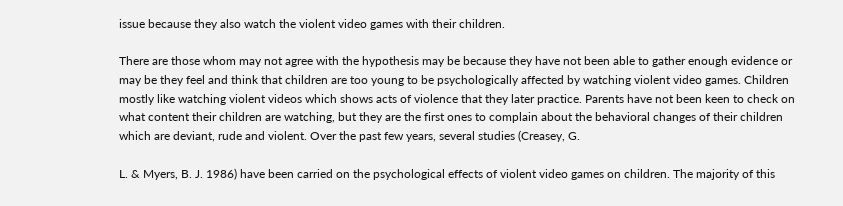issue because they also watch the violent video games with their children.

There are those whom may not agree with the hypothesis may be because they have not been able to gather enough evidence or may be they feel and think that children are too young to be psychologically affected by watching violent video games. Children mostly like watching violent videos which shows acts of violence that they later practice. Parents have not been keen to check on what content their children are watching, but they are the first ones to complain about the behavioral changes of their children which are deviant, rude and violent. Over the past few years, several studies (Creasey, G.

L. & Myers, B. J. 1986) have been carried on the psychological effects of violent video games on children. The majority of this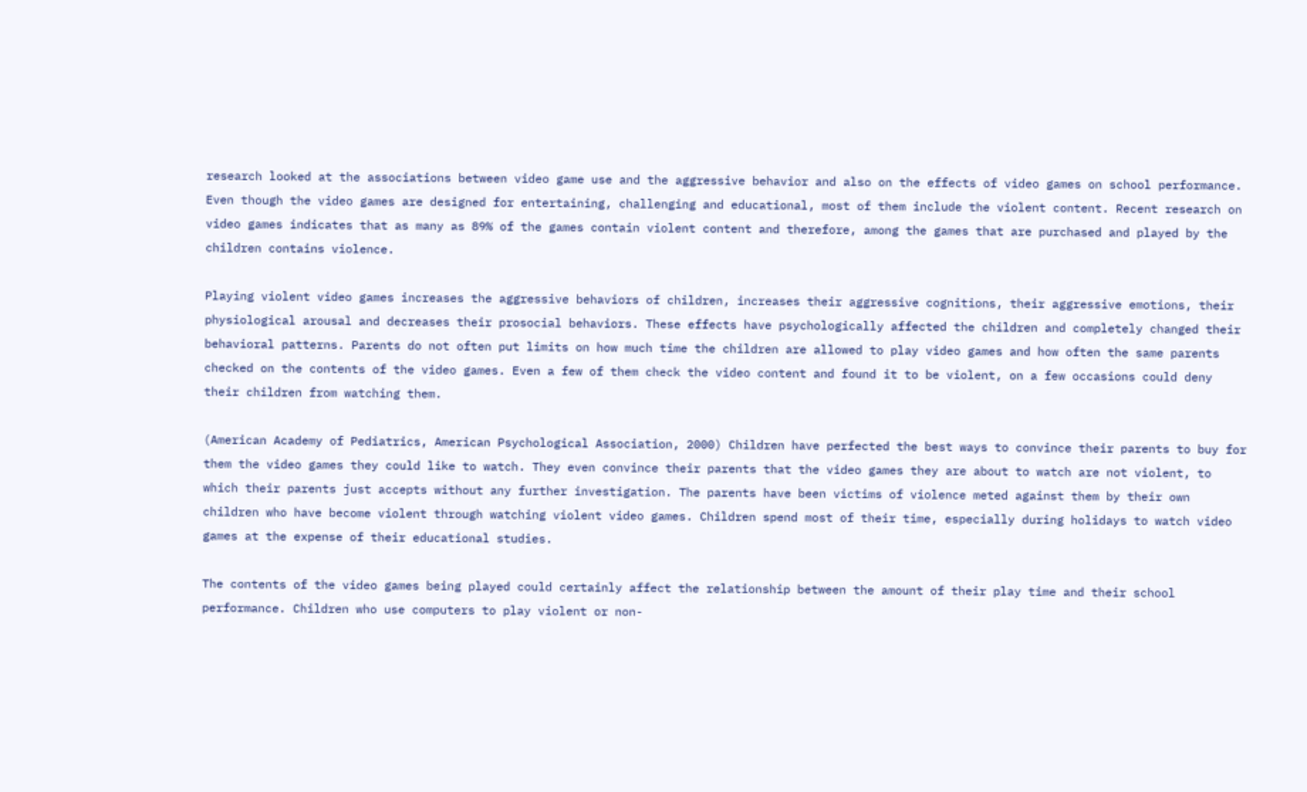research looked at the associations between video game use and the aggressive behavior and also on the effects of video games on school performance. Even though the video games are designed for entertaining, challenging and educational, most of them include the violent content. Recent research on video games indicates that as many as 89% of the games contain violent content and therefore, among the games that are purchased and played by the children contains violence.

Playing violent video games increases the aggressive behaviors of children, increases their aggressive cognitions, their aggressive emotions, their physiological arousal and decreases their prosocial behaviors. These effects have psychologically affected the children and completely changed their behavioral patterns. Parents do not often put limits on how much time the children are allowed to play video games and how often the same parents checked on the contents of the video games. Even a few of them check the video content and found it to be violent, on a few occasions could deny their children from watching them.

(American Academy of Pediatrics, American Psychological Association, 2000) Children have perfected the best ways to convince their parents to buy for them the video games they could like to watch. They even convince their parents that the video games they are about to watch are not violent, to which their parents just accepts without any further investigation. The parents have been victims of violence meted against them by their own children who have become violent through watching violent video games. Children spend most of their time, especially during holidays to watch video games at the expense of their educational studies.

The contents of the video games being played could certainly affect the relationship between the amount of their play time and their school performance. Children who use computers to play violent or non-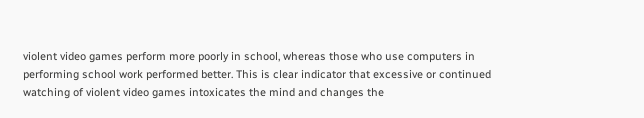violent video games perform more poorly in school, whereas those who use computers in performing school work performed better. This is clear indicator that excessive or continued watching of violent video games intoxicates the mind and changes the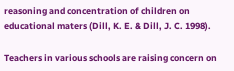reasoning and concentration of children on educational maters (Dill, K. E. & Dill, J. C. 1998).

Teachers in various schools are raising concern on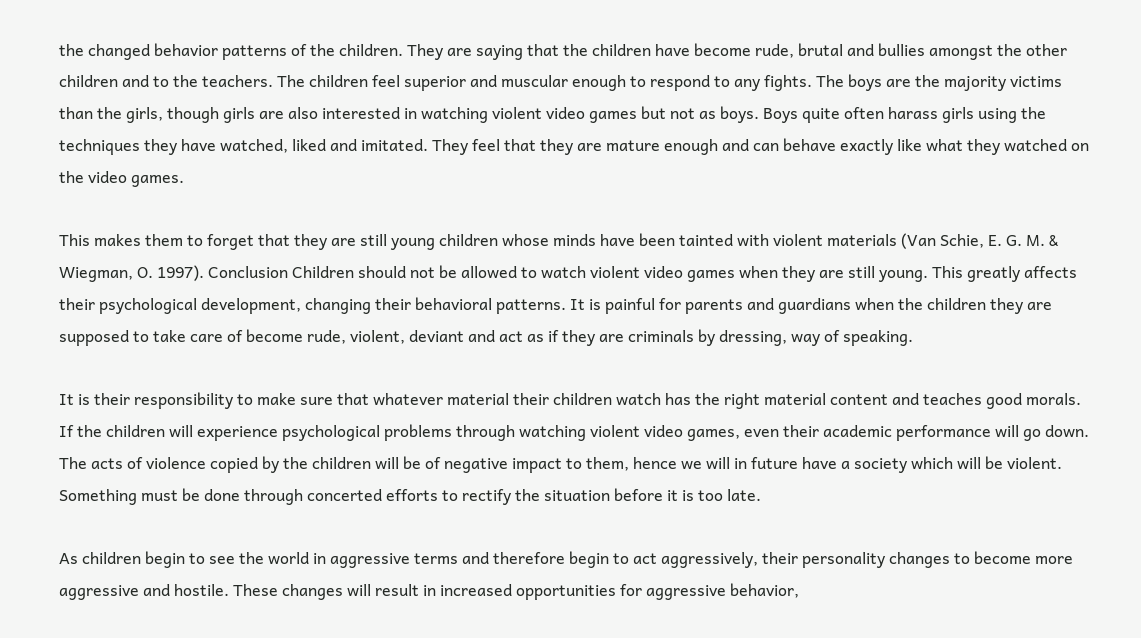the changed behavior patterns of the children. They are saying that the children have become rude, brutal and bullies amongst the other children and to the teachers. The children feel superior and muscular enough to respond to any fights. The boys are the majority victims than the girls, though girls are also interested in watching violent video games but not as boys. Boys quite often harass girls using the techniques they have watched, liked and imitated. They feel that they are mature enough and can behave exactly like what they watched on the video games.

This makes them to forget that they are still young children whose minds have been tainted with violent materials (Van Schie, E. G. M. & Wiegman, O. 1997). Conclusion Children should not be allowed to watch violent video games when they are still young. This greatly affects their psychological development, changing their behavioral patterns. It is painful for parents and guardians when the children they are supposed to take care of become rude, violent, deviant and act as if they are criminals by dressing, way of speaking.

It is their responsibility to make sure that whatever material their children watch has the right material content and teaches good morals. If the children will experience psychological problems through watching violent video games, even their academic performance will go down. The acts of violence copied by the children will be of negative impact to them, hence we will in future have a society which will be violent. Something must be done through concerted efforts to rectify the situation before it is too late.

As children begin to see the world in aggressive terms and therefore begin to act aggressively, their personality changes to become more aggressive and hostile. These changes will result in increased opportunities for aggressive behavior,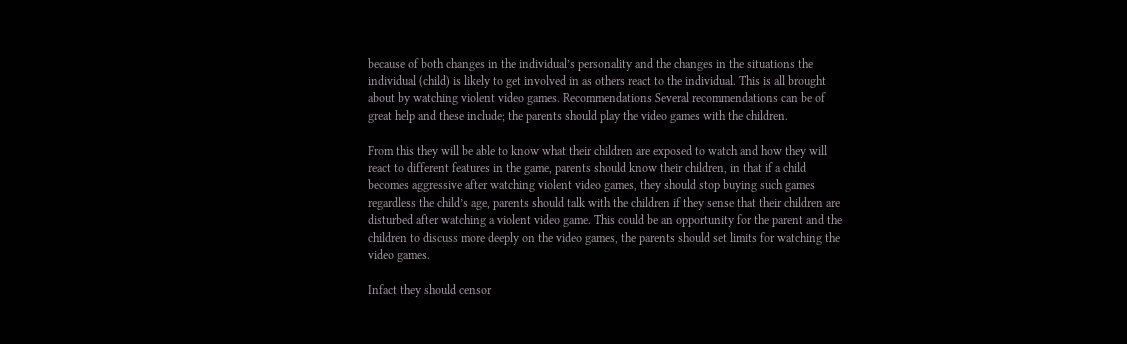because of both changes in the individual’s personality and the changes in the situations the individual (child) is likely to get involved in as others react to the individual. This is all brought about by watching violent video games. Recommendations Several recommendations can be of great help and these include; the parents should play the video games with the children.

From this they will be able to know what their children are exposed to watch and how they will react to different features in the game, parents should know their children, in that if a child becomes aggressive after watching violent video games, they should stop buying such games regardless the child’s age, parents should talk with the children if they sense that their children are disturbed after watching a violent video game. This could be an opportunity for the parent and the children to discuss more deeply on the video games, the parents should set limits for watching the video games.

Infact they should censor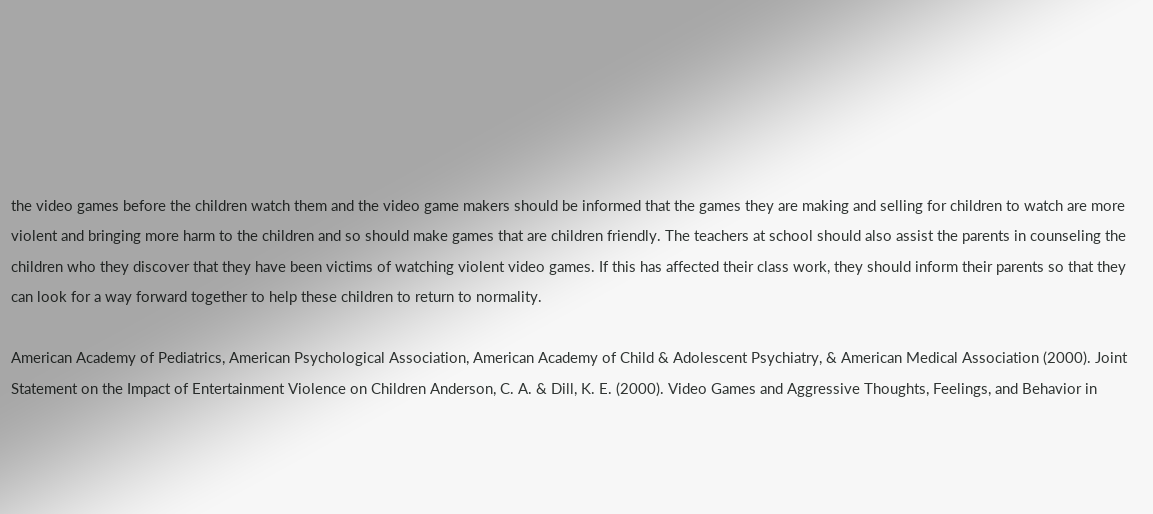the video games before the children watch them and the video game makers should be informed that the games they are making and selling for children to watch are more violent and bringing more harm to the children and so should make games that are children friendly. The teachers at school should also assist the parents in counseling the children who they discover that they have been victims of watching violent video games. If this has affected their class work, they should inform their parents so that they can look for a way forward together to help these children to return to normality.

American Academy of Pediatrics, American Psychological Association, American Academy of Child & Adolescent Psychiatry, & American Medical Association (2000). Joint Statement on the Impact of Entertainment Violence on Children Anderson, C. A. & Dill, K. E. (2000). Video Games and Aggressive Thoughts, Feelings, and Behavior in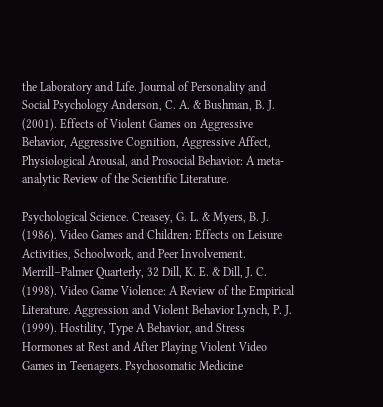the Laboratory and Life. Journal of Personality and Social Psychology Anderson, C. A. & Bushman, B. J. (2001). Effects of Violent Games on Aggressive Behavior, Aggressive Cognition, Aggressive Affect, Physiological Arousal, and Prosocial Behavior: A meta-analytic Review of the Scientific Literature.

Psychological Science. Creasey, G. L. & Myers, B. J. (1986). Video Games and Children: Effects on Leisure Activities, Schoolwork, and Peer Involvement. Merrill–Palmer Quarterly, 32 Dill, K. E. & Dill, J. C. (1998). Video Game Violence: A Review of the Empirical Literature. Aggression and Violent Behavior Lynch, P. J. (1999). Hostility, Type A Behavior, and Stress Hormones at Rest and After Playing Violent Video Games in Teenagers. Psychosomatic Medicine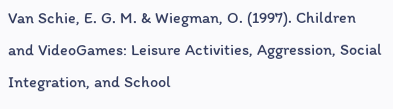Van Schie, E. G. M. & Wiegman, O. (1997). Children and VideoGames: Leisure Activities, Aggression, Social Integration, and School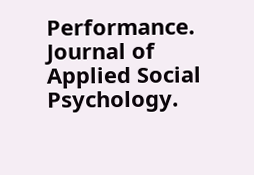Performance. Journal of Applied Social Psychology.